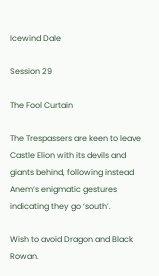Icewind Dale

Session 29

The Fool Curtain

The Trespassers are keen to leave Castle Elion with its devils and giants behind, following instead Anem’s enigmatic gestures indicating they go ‘south’.

Wish to avoid Dragon and Black Rowan.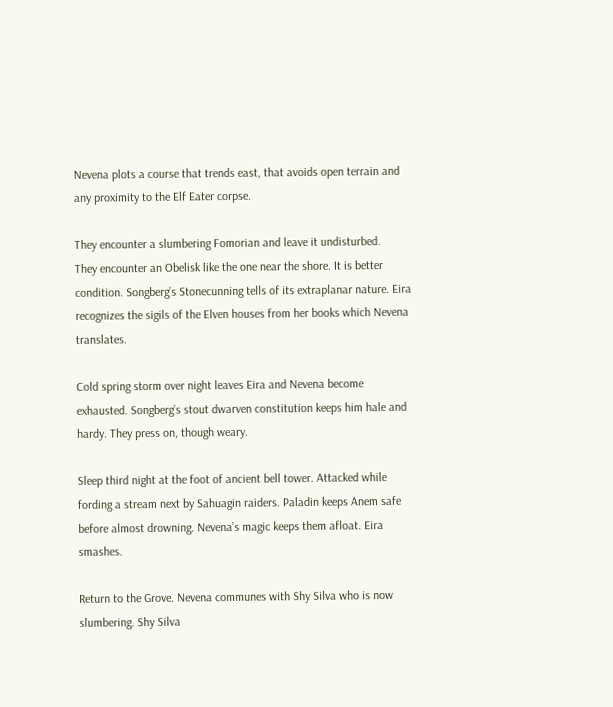Nevena plots a course that trends east, that avoids open terrain and any proximity to the Elf Eater corpse.

They encounter a slumbering Fomorian and leave it undisturbed.
They encounter an Obelisk like the one near the shore. It is better condition. Songberg’s Stonecunning tells of its extraplanar nature. Eira recognizes the sigils of the Elven houses from her books which Nevena translates.

Cold spring storm over night leaves Eira and Nevena become exhausted. Songberg’s stout dwarven constitution keeps him hale and hardy. They press on, though weary.

Sleep third night at the foot of ancient bell tower. Attacked while fording a stream next by Sahuagin raiders. Paladin keeps Anem safe before almost drowning. Nevena’s magic keeps them afloat. Eira smashes.

Return to the Grove. Nevena communes with Shy Silva who is now slumbering. Shy Silva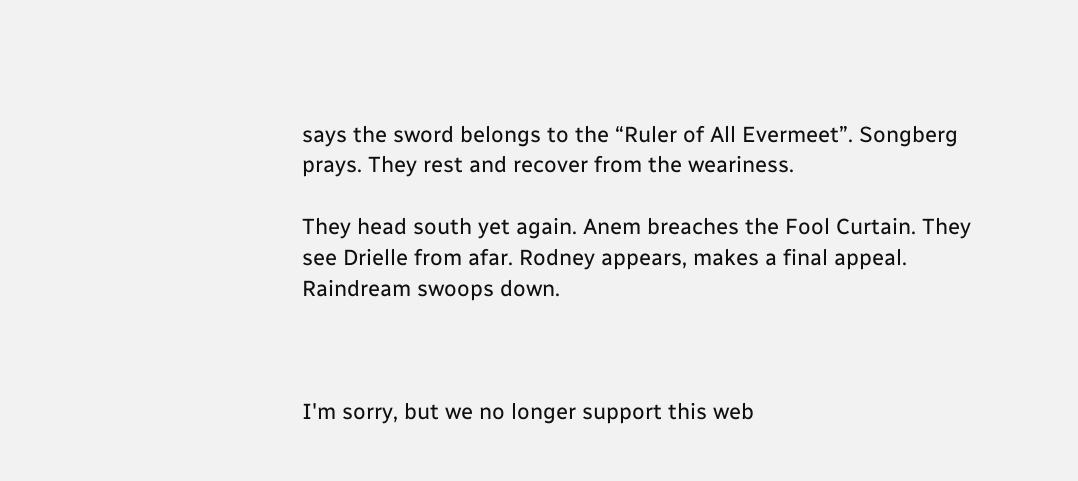says the sword belongs to the “Ruler of All Evermeet”. Songberg prays. They rest and recover from the weariness.

They head south yet again. Anem breaches the Fool Curtain. They see Drielle from afar. Rodney appears, makes a final appeal. Raindream swoops down.



I'm sorry, but we no longer support this web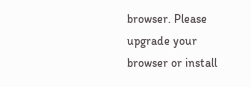browser. Please upgrade your browser or install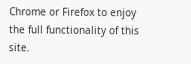Chrome or Firefox to enjoy the full functionality of this site.